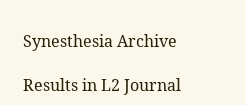Synesthesia Archive

Results in L2 Journal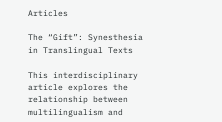Articles

The “Gift”: Synesthesia in Translingual Texts

This interdisciplinary article explores the relationship between multilingualism and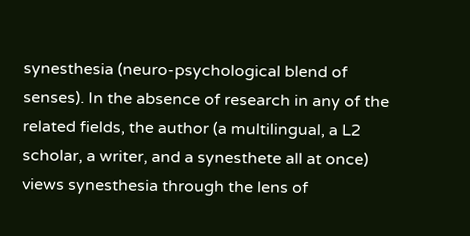synesthesia (neuro-psychological blend of senses). In the absence of research in any of the related fields, the author (a multilingual, a L2 scholar, a writer, and a synesthete all at once) views synesthesia through the lens of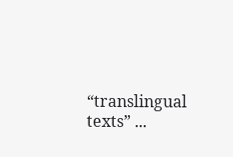“translingual texts” ...